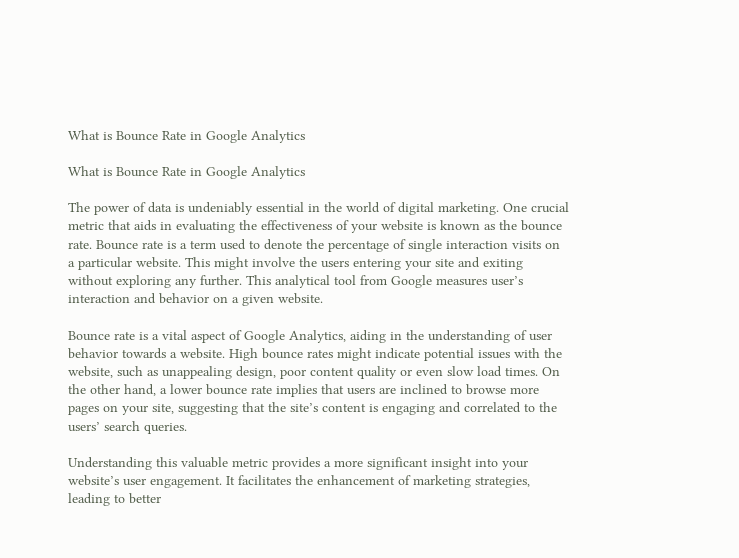What is Bounce Rate in Google Analytics

What is Bounce Rate in Google Analytics

The power of data is undeniably essential in the world of digital marketing. One crucial metric that aids in evaluating the effectiveness of your website is known as the bounce rate. Bounce rate is a term used to denote the percentage of single interaction visits on a particular website. This might involve the users entering your site and exiting without exploring any further. This analytical tool from Google measures user’s interaction and behavior on a given website.

Bounce rate is a vital aspect of Google Analytics, aiding in the understanding of user behavior towards a website. High bounce rates might indicate potential issues with the website, such as unappealing design, poor content quality or even slow load times. On the other hand, a lower bounce rate implies that users are inclined to browse more pages on your site, suggesting that the site’s content is engaging and correlated to the users’ search queries.

Understanding this valuable metric provides a more significant insight into your website’s user engagement. It facilitates the enhancement of marketing strategies, leading to better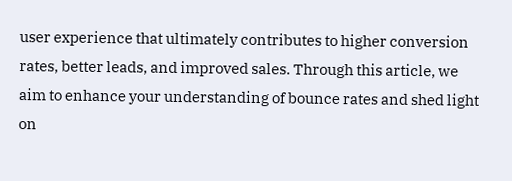user experience that ultimately contributes to higher conversion rates, better leads, and improved sales. Through this article, we aim to enhance your understanding of bounce rates and shed light on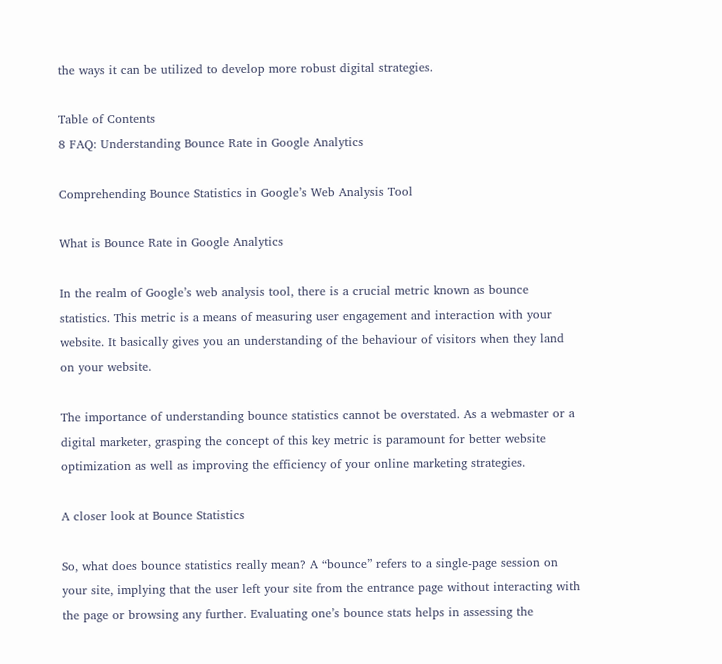the ways it can be utilized to develop more robust digital strategies.

Table of Contents
8 FAQ: Understanding Bounce Rate in Google Analytics

Comprehending Bounce Statistics in Google’s Web Analysis Tool

What is Bounce Rate in Google Analytics

In the realm of Google’s web analysis tool, there is a crucial metric known as bounce statistics. This metric is a means of measuring user engagement and interaction with your website. It basically gives you an understanding of the behaviour of visitors when they land on your website.

The importance of understanding bounce statistics cannot be overstated. As a webmaster or a digital marketer, grasping the concept of this key metric is paramount for better website optimization as well as improving the efficiency of your online marketing strategies.

A closer look at Bounce Statistics

So, what does bounce statistics really mean? A “bounce” refers to a single-page session on your site, implying that the user left your site from the entrance page without interacting with the page or browsing any further. Evaluating one’s bounce stats helps in assessing the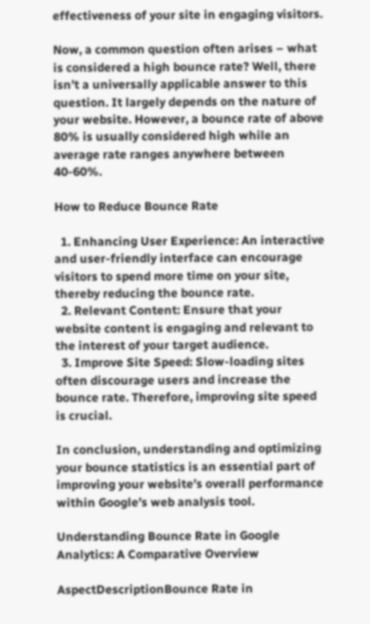effectiveness of your site in engaging visitors.

Now, a common question often arises – what is considered a high bounce rate? Well, there isn’t a universally applicable answer to this question. It largely depends on the nature of your website. However, a bounce rate of above 80% is usually considered high while an average rate ranges anywhere between 40-60%.

How to Reduce Bounce Rate

  1. Enhancing User Experience: An interactive and user-friendly interface can encourage visitors to spend more time on your site, thereby reducing the bounce rate.
  2. Relevant Content: Ensure that your website content is engaging and relevant to the interest of your target audience.
  3. Improve Site Speed: Slow-loading sites often discourage users and increase the bounce rate. Therefore, improving site speed is crucial.

In conclusion, understanding and optimizing your bounce statistics is an essential part of improving your website’s overall performance within Google’s web analysis tool.

Understanding Bounce Rate in Google Analytics: A Comparative Overview

AspectDescriptionBounce Rate in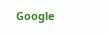Google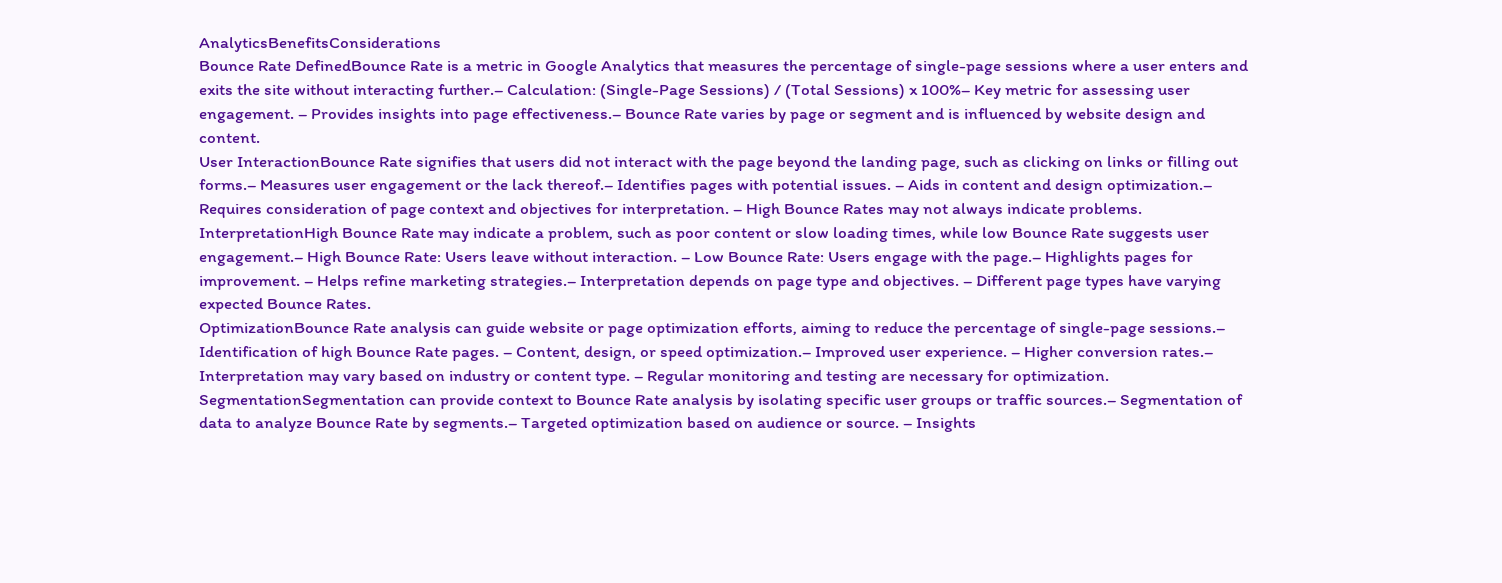AnalyticsBenefitsConsiderations
Bounce Rate DefinedBounce Rate is a metric in Google Analytics that measures the percentage of single-page sessions where a user enters and exits the site without interacting further.– Calculation: (Single-Page Sessions) / (Total Sessions) x 100%– Key metric for assessing user engagement. – Provides insights into page effectiveness.– Bounce Rate varies by page or segment and is influenced by website design and content.
User InteractionBounce Rate signifies that users did not interact with the page beyond the landing page, such as clicking on links or filling out forms.– Measures user engagement or the lack thereof.– Identifies pages with potential issues. – Aids in content and design optimization.– Requires consideration of page context and objectives for interpretation. – High Bounce Rates may not always indicate problems.
InterpretationHigh Bounce Rate may indicate a problem, such as poor content or slow loading times, while low Bounce Rate suggests user engagement.– High Bounce Rate: Users leave without interaction. – Low Bounce Rate: Users engage with the page.– Highlights pages for improvement. – Helps refine marketing strategies.– Interpretation depends on page type and objectives. – Different page types have varying expected Bounce Rates.
OptimizationBounce Rate analysis can guide website or page optimization efforts, aiming to reduce the percentage of single-page sessions.– Identification of high Bounce Rate pages. – Content, design, or speed optimization.– Improved user experience. – Higher conversion rates.– Interpretation may vary based on industry or content type. – Regular monitoring and testing are necessary for optimization.
SegmentationSegmentation can provide context to Bounce Rate analysis by isolating specific user groups or traffic sources.– Segmentation of data to analyze Bounce Rate by segments.– Targeted optimization based on audience or source. – Insights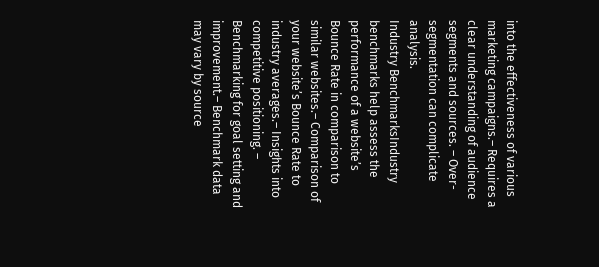into the effectiveness of various marketing campaigns.– Requires a clear understanding of audience segments and sources. – Over-segmentation can complicate analysis.
Industry BenchmarksIndustry benchmarks help assess the performance of a website’s Bounce Rate in comparison to similar websites.– Comparison of your website’s Bounce Rate to industry averages.– Insights into competitive positioning. – Benchmarking for goal setting and improvement.– Benchmark data may vary by source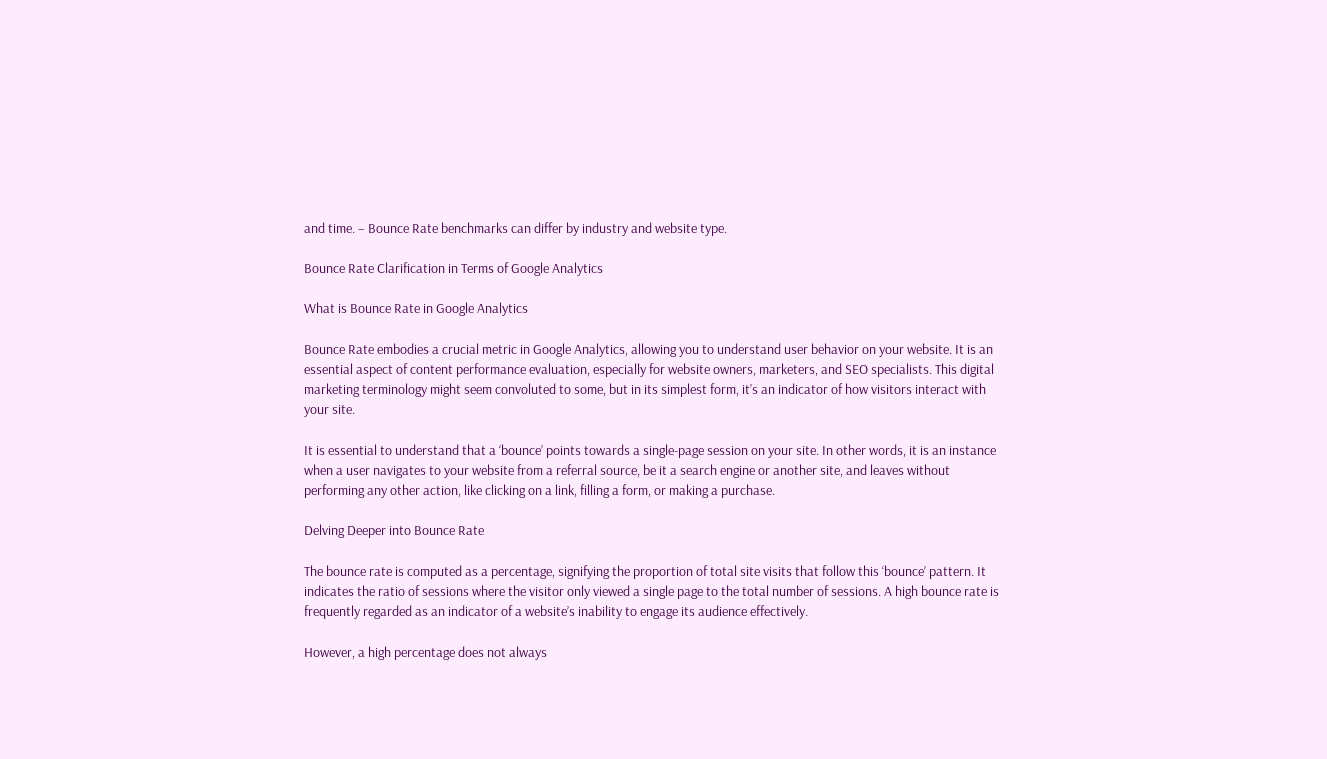and time. – Bounce Rate benchmarks can differ by industry and website type.

Bounce Rate Clarification in Terms of Google Analytics

What is Bounce Rate in Google Analytics

Bounce Rate embodies a crucial metric in Google Analytics, allowing you to understand user behavior on your website. It is an essential aspect of content performance evaluation, especially for website owners, marketers, and SEO specialists. This digital marketing terminology might seem convoluted to some, but in its simplest form, it’s an indicator of how visitors interact with your site.

It is essential to understand that a ‘bounce’ points towards a single-page session on your site. In other words, it is an instance when a user navigates to your website from a referral source, be it a search engine or another site, and leaves without performing any other action, like clicking on a link, filling a form, or making a purchase.

Delving Deeper into Bounce Rate

The bounce rate is computed as a percentage, signifying the proportion of total site visits that follow this ‘bounce’ pattern. It indicates the ratio of sessions where the visitor only viewed a single page to the total number of sessions. A high bounce rate is frequently regarded as an indicator of a website’s inability to engage its audience effectively.

However, a high percentage does not always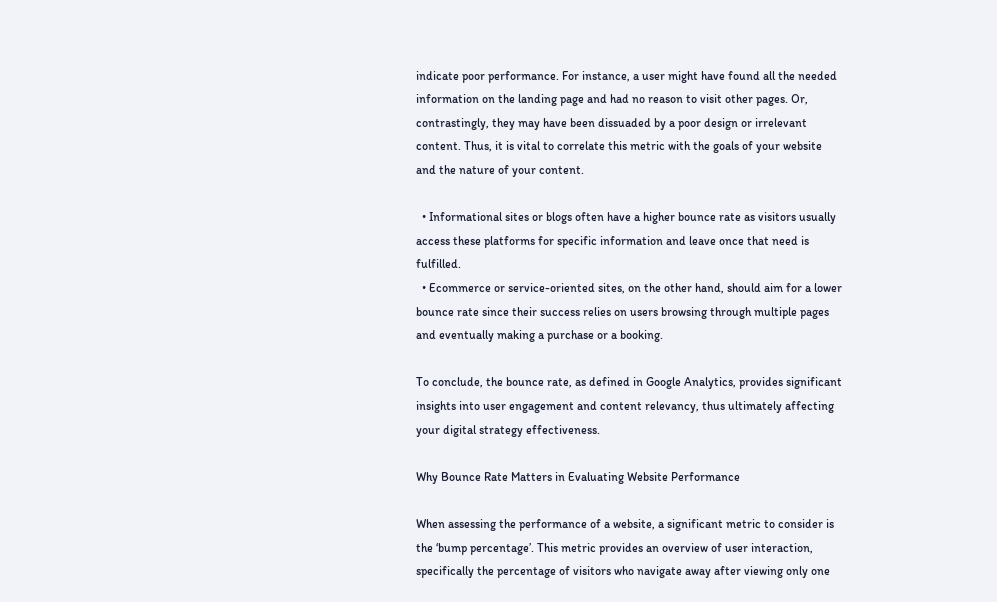indicate poor performance. For instance, a user might have found all the needed information on the landing page and had no reason to visit other pages. Or, contrastingly, they may have been dissuaded by a poor design or irrelevant content. Thus, it is vital to correlate this metric with the goals of your website and the nature of your content.

  • Informational sites or blogs often have a higher bounce rate as visitors usually access these platforms for specific information and leave once that need is fulfilled.
  • Ecommerce or service-oriented sites, on the other hand, should aim for a lower bounce rate since their success relies on users browsing through multiple pages and eventually making a purchase or a booking.

To conclude, the bounce rate, as defined in Google Analytics, provides significant insights into user engagement and content relevancy, thus ultimately affecting your digital strategy effectiveness.

Why Bounce Rate Matters in Evaluating Website Performance

When assessing the performance of a website, a significant metric to consider is the ‘bump percentage’. This metric provides an overview of user interaction, specifically the percentage of visitors who navigate away after viewing only one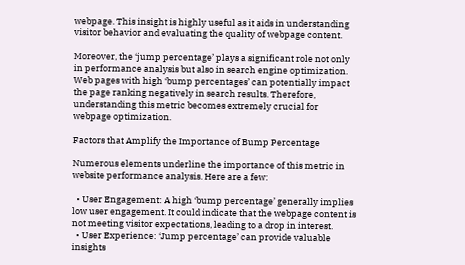webpage. This insight is highly useful as it aids in understanding visitor behavior and evaluating the quality of webpage content.

Moreover, the ‘jump percentage’ plays a significant role not only in performance analysis but also in search engine optimization. Web pages with high ‘bump percentages’ can potentially impact the page ranking negatively in search results. Therefore, understanding this metric becomes extremely crucial for webpage optimization.

Factors that Amplify the Importance of Bump Percentage

Numerous elements underline the importance of this metric in website performance analysis. Here are a few:

  • User Engagement: A high ‘bump percentage’ generally implies low user engagement. It could indicate that the webpage content is not meeting visitor expectations, leading to a drop in interest.
  • User Experience: ‘Jump percentage’ can provide valuable insights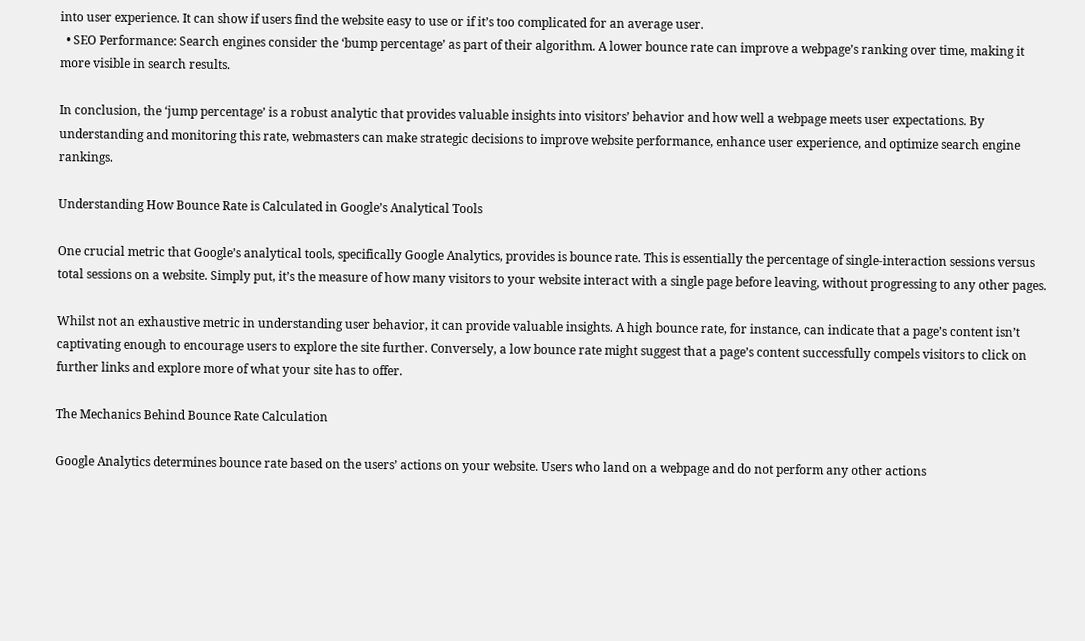into user experience. It can show if users find the website easy to use or if it’s too complicated for an average user.
  • SEO Performance: Search engines consider the ‘bump percentage’ as part of their algorithm. A lower bounce rate can improve a webpage’s ranking over time, making it more visible in search results.

In conclusion, the ‘jump percentage’ is a robust analytic that provides valuable insights into visitors’ behavior and how well a webpage meets user expectations. By understanding and monitoring this rate, webmasters can make strategic decisions to improve website performance, enhance user experience, and optimize search engine rankings.

Understanding How Bounce Rate is Calculated in Google’s Analytical Tools

One crucial metric that Google’s analytical tools, specifically Google Analytics, provides is bounce rate. This is essentially the percentage of single-interaction sessions versus total sessions on a website. Simply put, it’s the measure of how many visitors to your website interact with a single page before leaving, without progressing to any other pages.

Whilst not an exhaustive metric in understanding user behavior, it can provide valuable insights. A high bounce rate, for instance, can indicate that a page’s content isn’t captivating enough to encourage users to explore the site further. Conversely, a low bounce rate might suggest that a page’s content successfully compels visitors to click on further links and explore more of what your site has to offer.

The Mechanics Behind Bounce Rate Calculation

Google Analytics determines bounce rate based on the users’ actions on your website. Users who land on a webpage and do not perform any other actions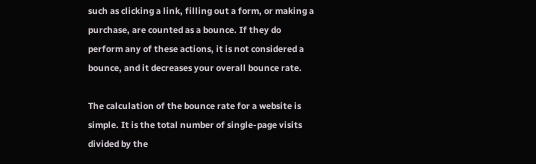such as clicking a link, filling out a form, or making a purchase, are counted as a bounce. If they do perform any of these actions, it is not considered a bounce, and it decreases your overall bounce rate.

The calculation of the bounce rate for a website is simple. It is the total number of single-page visits divided by the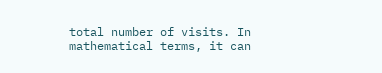total number of visits. In mathematical terms, it can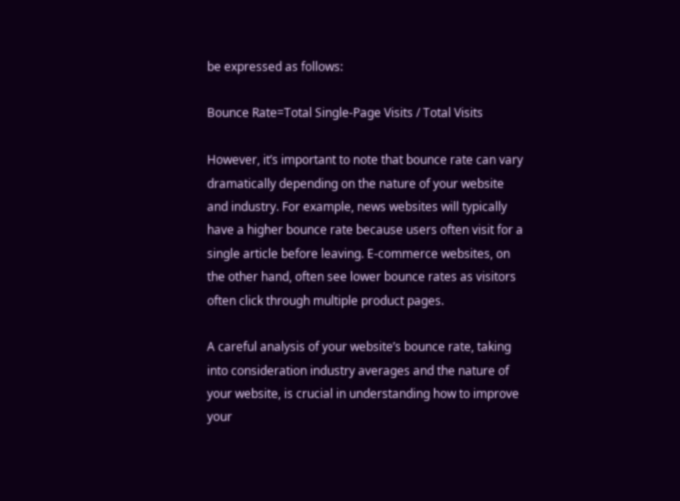be expressed as follows:

Bounce Rate=Total Single-Page Visits / Total Visits

However, it’s important to note that bounce rate can vary dramatically depending on the nature of your website and industry. For example, news websites will typically have a higher bounce rate because users often visit for a single article before leaving. E-commerce websites, on the other hand, often see lower bounce rates as visitors often click through multiple product pages.

A careful analysis of your website’s bounce rate, taking into consideration industry averages and the nature of your website, is crucial in understanding how to improve your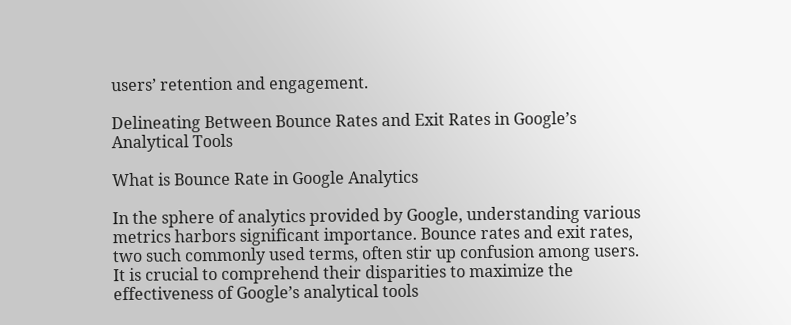users’ retention and engagement.

Delineating Between Bounce Rates and Exit Rates in Google’s Analytical Tools

What is Bounce Rate in Google Analytics

In the sphere of analytics provided by Google, understanding various metrics harbors significant importance. Bounce rates and exit rates, two such commonly used terms, often stir up confusion among users. It is crucial to comprehend their disparities to maximize the effectiveness of Google’s analytical tools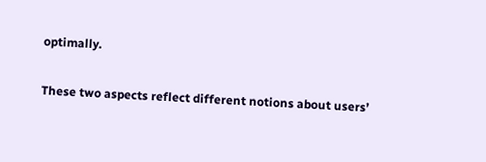optimally.

These two aspects reflect different notions about users’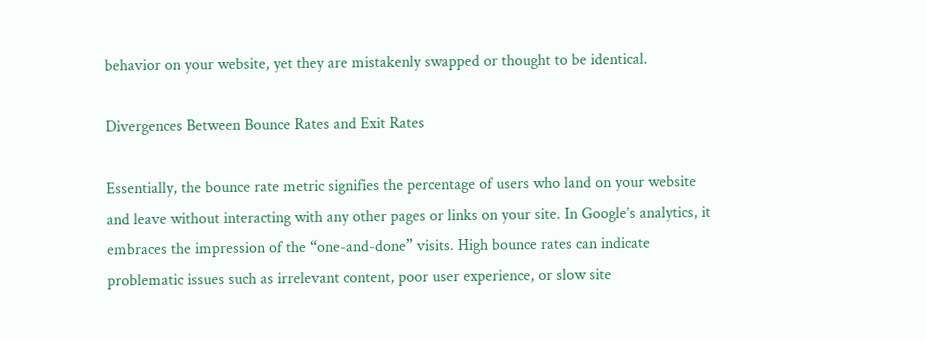behavior on your website, yet they are mistakenly swapped or thought to be identical.

Divergences Between Bounce Rates and Exit Rates

Essentially, the bounce rate metric signifies the percentage of users who land on your website and leave without interacting with any other pages or links on your site. In Google’s analytics, it embraces the impression of the “one-and-done” visits. High bounce rates can indicate problematic issues such as irrelevant content, poor user experience, or slow site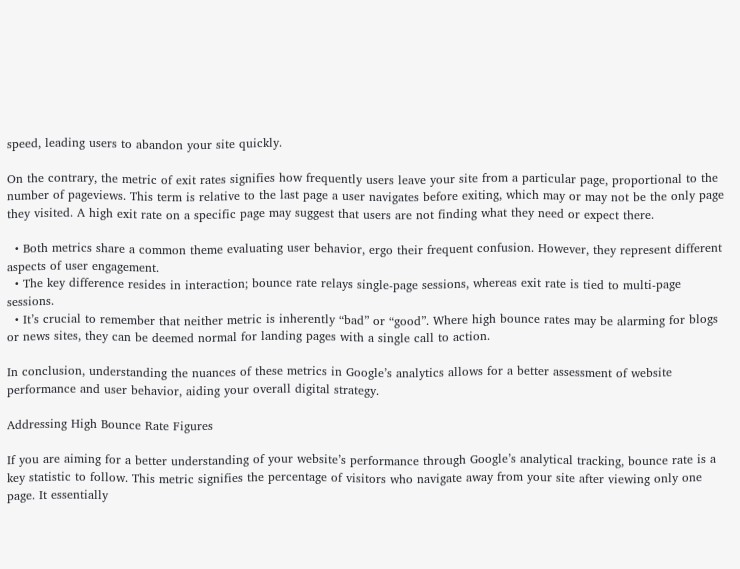speed, leading users to abandon your site quickly.

On the contrary, the metric of exit rates signifies how frequently users leave your site from a particular page, proportional to the number of pageviews. This term is relative to the last page a user navigates before exiting, which may or may not be the only page they visited. A high exit rate on a specific page may suggest that users are not finding what they need or expect there.

  • Both metrics share a common theme evaluating user behavior, ergo their frequent confusion. However, they represent different aspects of user engagement.
  • The key difference resides in interaction; bounce rate relays single-page sessions, whereas exit rate is tied to multi-page sessions.
  • It’s crucial to remember that neither metric is inherently “bad” or “good”. Where high bounce rates may be alarming for blogs or news sites, they can be deemed normal for landing pages with a single call to action.

In conclusion, understanding the nuances of these metrics in Google’s analytics allows for a better assessment of website performance and user behavior, aiding your overall digital strategy.

Addressing High Bounce Rate Figures

If you are aiming for a better understanding of your website’s performance through Google’s analytical tracking, bounce rate is a key statistic to follow. This metric signifies the percentage of visitors who navigate away from your site after viewing only one page. It essentially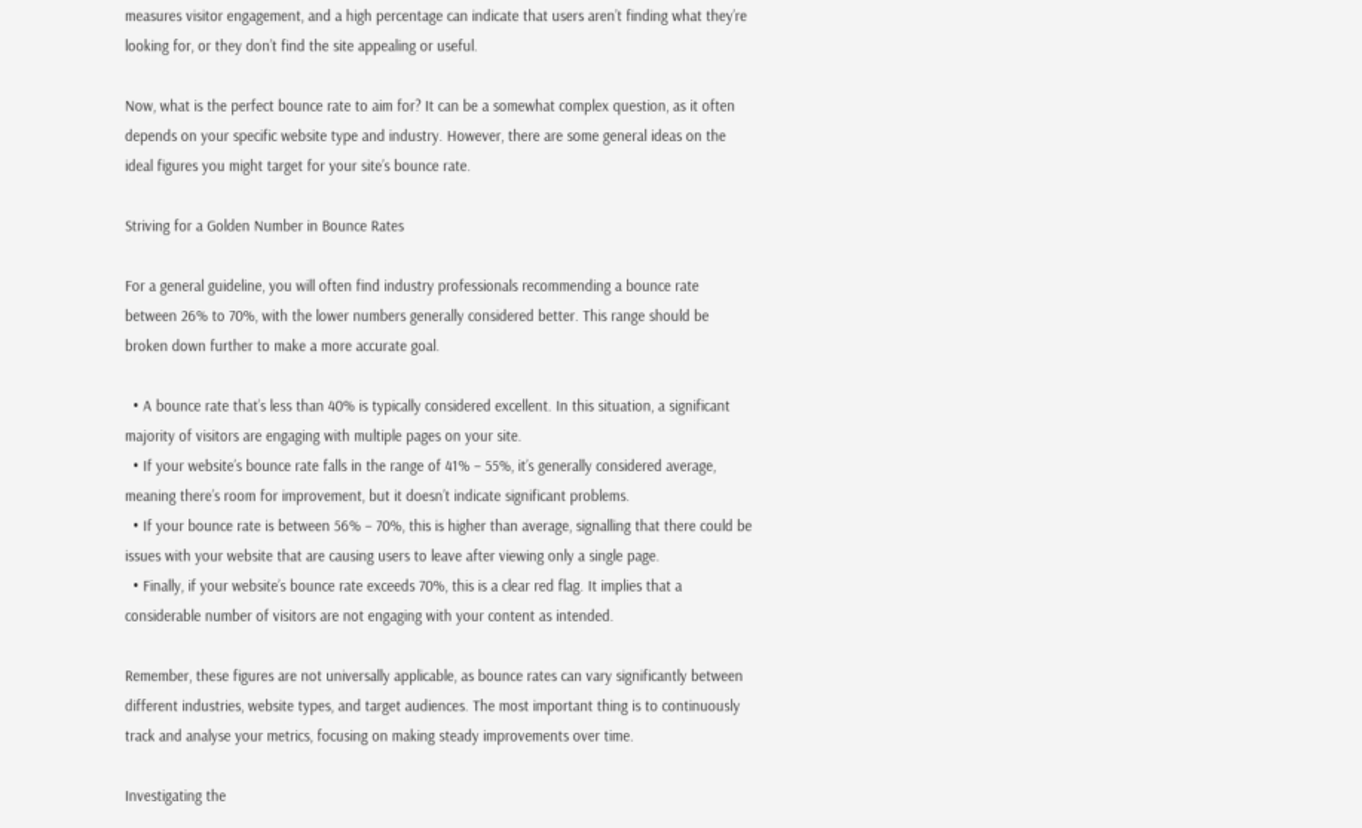measures visitor engagement, and a high percentage can indicate that users aren’t finding what they’re looking for, or they don’t find the site appealing or useful.

Now, what is the perfect bounce rate to aim for? It can be a somewhat complex question, as it often depends on your specific website type and industry. However, there are some general ideas on the ideal figures you might target for your site’s bounce rate.

Striving for a Golden Number in Bounce Rates

For a general guideline, you will often find industry professionals recommending a bounce rate between 26% to 70%, with the lower numbers generally considered better. This range should be broken down further to make a more accurate goal.

  • A bounce rate that’s less than 40% is typically considered excellent. In this situation, a significant majority of visitors are engaging with multiple pages on your site.
  • If your website’s bounce rate falls in the range of 41% – 55%, it’s generally considered average, meaning there’s room for improvement, but it doesn’t indicate significant problems.
  • If your bounce rate is between 56% – 70%, this is higher than average, signalling that there could be issues with your website that are causing users to leave after viewing only a single page.
  • Finally, if your website’s bounce rate exceeds 70%, this is a clear red flag. It implies that a considerable number of visitors are not engaging with your content as intended.

Remember, these figures are not universally applicable, as bounce rates can vary significantly between different industries, website types, and target audiences. The most important thing is to continuously track and analyse your metrics, focusing on making steady improvements over time.

Investigating the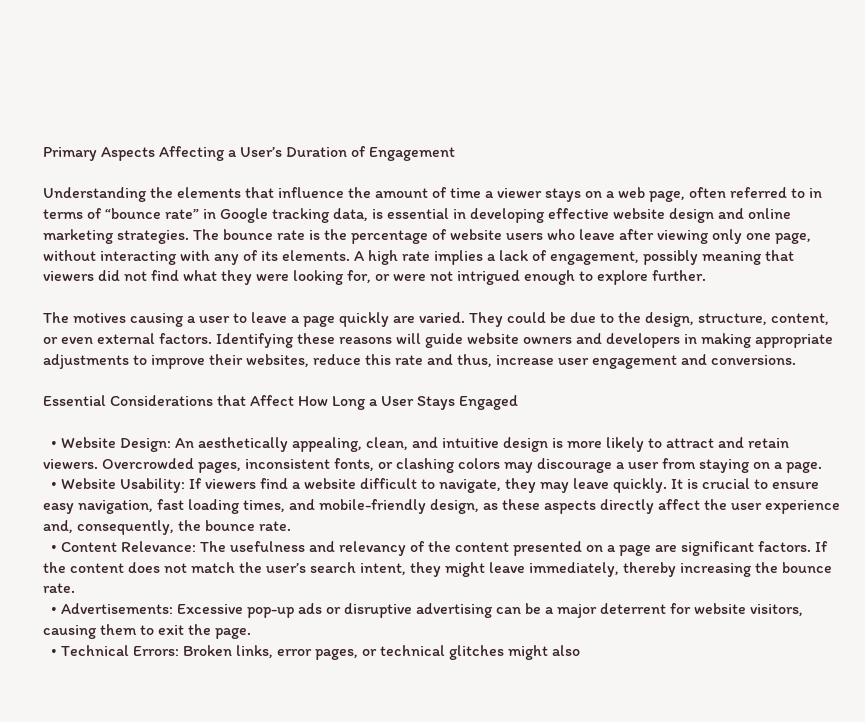Primary Aspects Affecting a User’s Duration of Engagement

Understanding the elements that influence the amount of time a viewer stays on a web page, often referred to in terms of “bounce rate” in Google tracking data, is essential in developing effective website design and online marketing strategies. The bounce rate is the percentage of website users who leave after viewing only one page, without interacting with any of its elements. A high rate implies a lack of engagement, possibly meaning that viewers did not find what they were looking for, or were not intrigued enough to explore further.

The motives causing a user to leave a page quickly are varied. They could be due to the design, structure, content, or even external factors. Identifying these reasons will guide website owners and developers in making appropriate adjustments to improve their websites, reduce this rate and thus, increase user engagement and conversions.

Essential Considerations that Affect How Long a User Stays Engaged

  • Website Design: An aesthetically appealing, clean, and intuitive design is more likely to attract and retain viewers. Overcrowded pages, inconsistent fonts, or clashing colors may discourage a user from staying on a page.
  • Website Usability: If viewers find a website difficult to navigate, they may leave quickly. It is crucial to ensure easy navigation, fast loading times, and mobile-friendly design, as these aspects directly affect the user experience and, consequently, the bounce rate.
  • Content Relevance: The usefulness and relevancy of the content presented on a page are significant factors. If the content does not match the user’s search intent, they might leave immediately, thereby increasing the bounce rate.
  • Advertisements: Excessive pop-up ads or disruptive advertising can be a major deterrent for website visitors, causing them to exit the page.
  • Technical Errors: Broken links, error pages, or technical glitches might also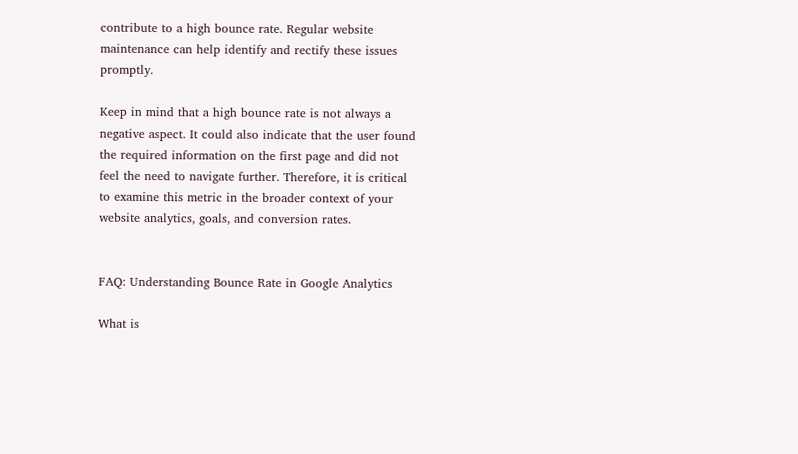contribute to a high bounce rate. Regular website maintenance can help identify and rectify these issues promptly.

Keep in mind that a high bounce rate is not always a negative aspect. It could also indicate that the user found the required information on the first page and did not feel the need to navigate further. Therefore, it is critical to examine this metric in the broader context of your website analytics, goals, and conversion rates.


FAQ: Understanding Bounce Rate in Google Analytics

What is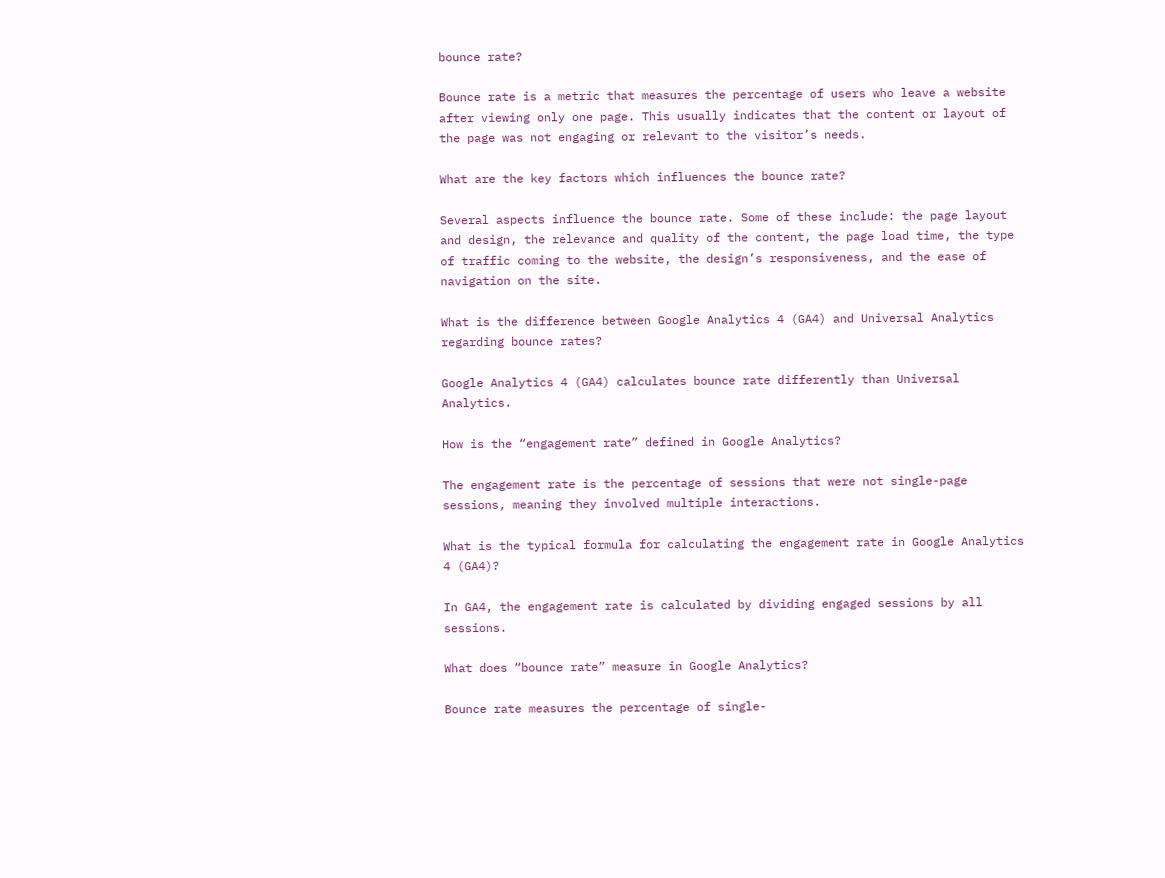bounce rate?

Bounce rate is a metric that measures the percentage of users who leave a website after viewing only one page. This usually indicates that the content or layout of the page was not engaging or relevant to the visitor’s needs.

What are the key factors which influences the bounce rate?

Several aspects influence the bounce rate. Some of these include: the page layout and design, the relevance and quality of the content, the page load time, the type of traffic coming to the website, the design’s responsiveness, and the ease of navigation on the site.

What is the difference between Google Analytics 4 (GA4) and Universal Analytics regarding bounce rates?

Google Analytics 4 (GA4) calculates bounce rate differently than Universal Analytics.

How is the “engagement rate” defined in Google Analytics?

The engagement rate is the percentage of sessions that were not single-page sessions, meaning they involved multiple interactions.

What is the typical formula for calculating the engagement rate in Google Analytics 4 (GA4)?

In GA4, the engagement rate is calculated by dividing engaged sessions by all sessions.

What does “bounce rate” measure in Google Analytics?

Bounce rate measures the percentage of single-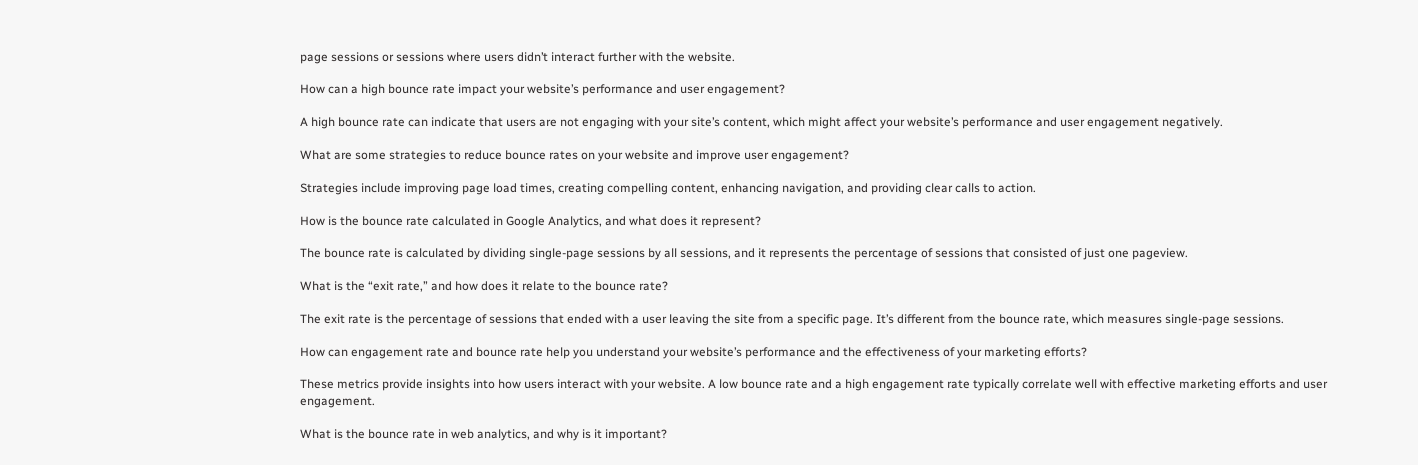page sessions or sessions where users didn’t interact further with the website.

How can a high bounce rate impact your website’s performance and user engagement?

A high bounce rate can indicate that users are not engaging with your site’s content, which might affect your website’s performance and user engagement negatively.

What are some strategies to reduce bounce rates on your website and improve user engagement?

Strategies include improving page load times, creating compelling content, enhancing navigation, and providing clear calls to action.

How is the bounce rate calculated in Google Analytics, and what does it represent?

The bounce rate is calculated by dividing single-page sessions by all sessions, and it represents the percentage of sessions that consisted of just one pageview.

What is the “exit rate,” and how does it relate to the bounce rate?

The exit rate is the percentage of sessions that ended with a user leaving the site from a specific page. It’s different from the bounce rate, which measures single-page sessions.

How can engagement rate and bounce rate help you understand your website’s performance and the effectiveness of your marketing efforts?

These metrics provide insights into how users interact with your website. A low bounce rate and a high engagement rate typically correlate well with effective marketing efforts and user engagement.

What is the bounce rate in web analytics, and why is it important?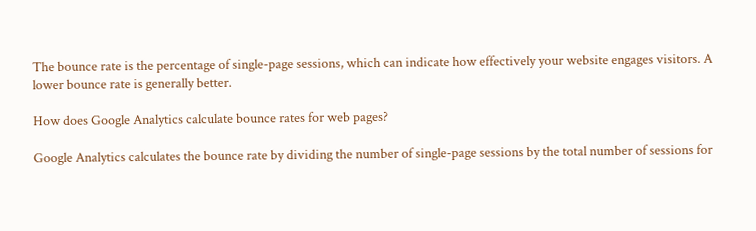The bounce rate is the percentage of single-page sessions, which can indicate how effectively your website engages visitors. A lower bounce rate is generally better.

How does Google Analytics calculate bounce rates for web pages?

Google Analytics calculates the bounce rate by dividing the number of single-page sessions by the total number of sessions for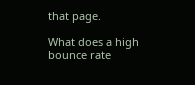that page.

What does a high bounce rate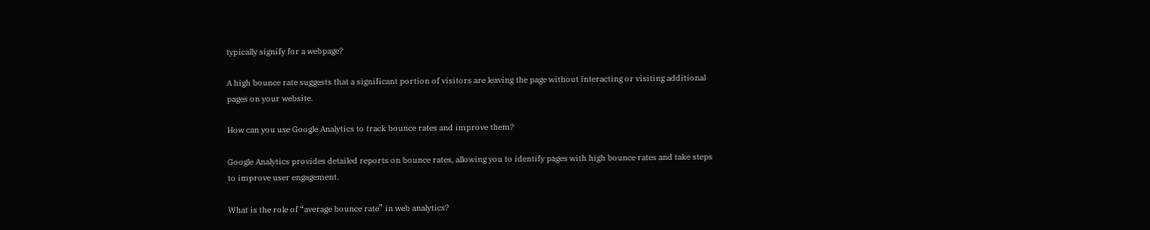typically signify for a webpage?

A high bounce rate suggests that a significant portion of visitors are leaving the page without interacting or visiting additional pages on your website.

How can you use Google Analytics to track bounce rates and improve them?

Google Analytics provides detailed reports on bounce rates, allowing you to identify pages with high bounce rates and take steps to improve user engagement.

What is the role of “average bounce rate” in web analytics?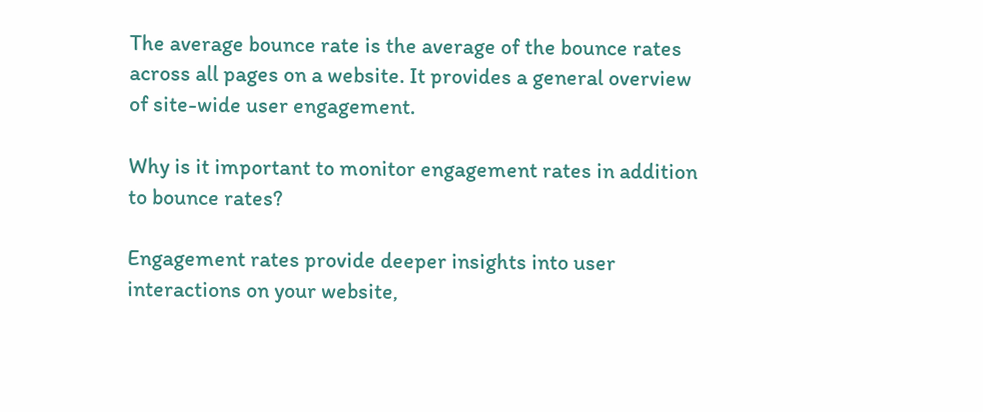The average bounce rate is the average of the bounce rates across all pages on a website. It provides a general overview of site-wide user engagement.

Why is it important to monitor engagement rates in addition to bounce rates?

Engagement rates provide deeper insights into user interactions on your website,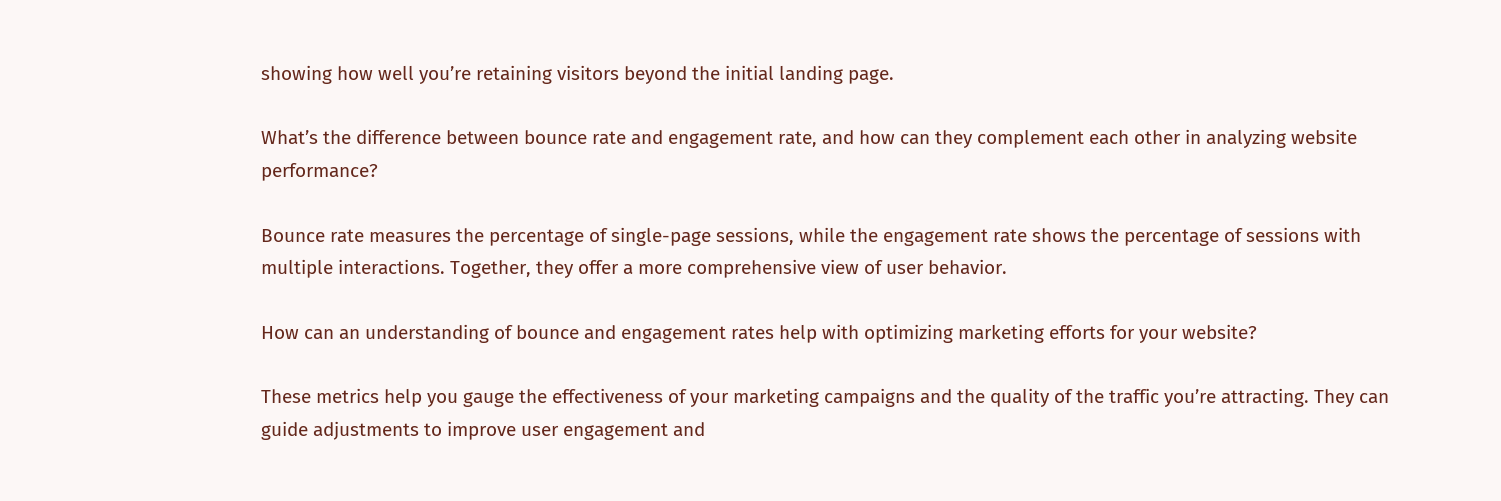showing how well you’re retaining visitors beyond the initial landing page.

What’s the difference between bounce rate and engagement rate, and how can they complement each other in analyzing website performance?

Bounce rate measures the percentage of single-page sessions, while the engagement rate shows the percentage of sessions with multiple interactions. Together, they offer a more comprehensive view of user behavior.

How can an understanding of bounce and engagement rates help with optimizing marketing efforts for your website?

These metrics help you gauge the effectiveness of your marketing campaigns and the quality of the traffic you’re attracting. They can guide adjustments to improve user engagement and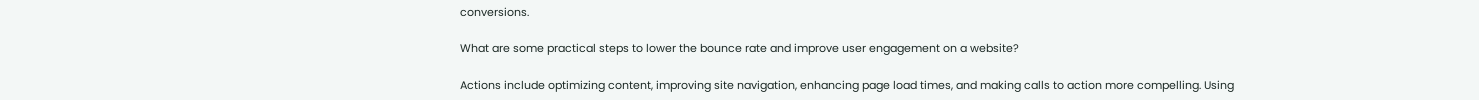conversions.

What are some practical steps to lower the bounce rate and improve user engagement on a website?

Actions include optimizing content, improving site navigation, enhancing page load times, and making calls to action more compelling. Using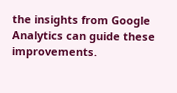the insights from Google Analytics can guide these improvements.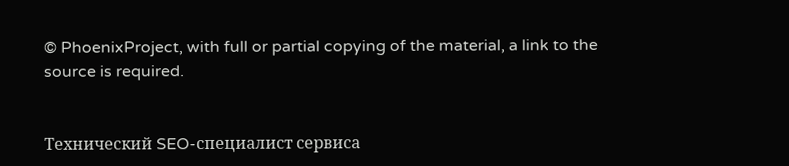© PhoenixProject, with full or partial copying of the material, a link to the source is required.


Технический SEO-специалист сервиса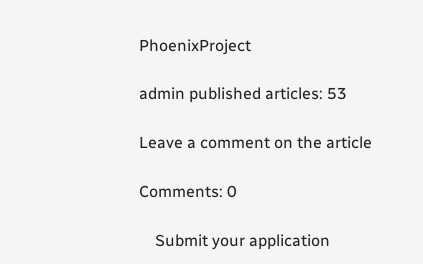PhoenixProject

admin published articles: 53

Leave a comment on the article

Comments: 0

    Submit your application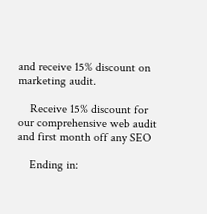and receive 15% discount on marketing audit.

    Receive 15% discount for our comprehensive web audit and first month off any SEO

    Ending in: